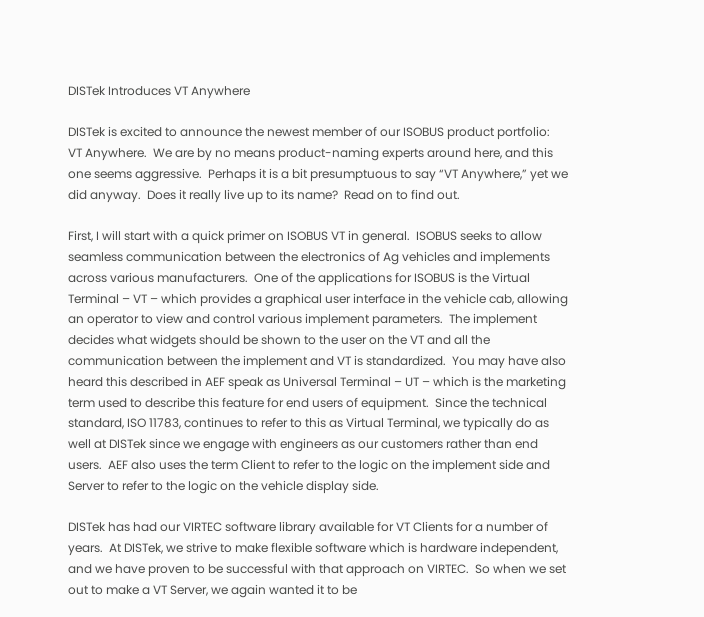DISTek Introduces VT Anywhere

DISTek is excited to announce the newest member of our ISOBUS product portfolio:  VT Anywhere.  We are by no means product-naming experts around here, and this one seems aggressive.  Perhaps it is a bit presumptuous to say “VT Anywhere,” yet we did anyway.  Does it really live up to its name?  Read on to find out.

First, I will start with a quick primer on ISOBUS VT in general.  ISOBUS seeks to allow seamless communication between the electronics of Ag vehicles and implements across various manufacturers.  One of the applications for ISOBUS is the Virtual Terminal – VT – which provides a graphical user interface in the vehicle cab, allowing an operator to view and control various implement parameters.  The implement decides what widgets should be shown to the user on the VT and all the communication between the implement and VT is standardized.  You may have also heard this described in AEF speak as Universal Terminal – UT – which is the marketing term used to describe this feature for end users of equipment.  Since the technical standard, ISO 11783, continues to refer to this as Virtual Terminal, we typically do as well at DISTek since we engage with engineers as our customers rather than end users.  AEF also uses the term Client to refer to the logic on the implement side and Server to refer to the logic on the vehicle display side.

DISTek has had our VIRTEC software library available for VT Clients for a number of years.  At DISTek, we strive to make flexible software which is hardware independent, and we have proven to be successful with that approach on VIRTEC.  So when we set out to make a VT Server, we again wanted it to be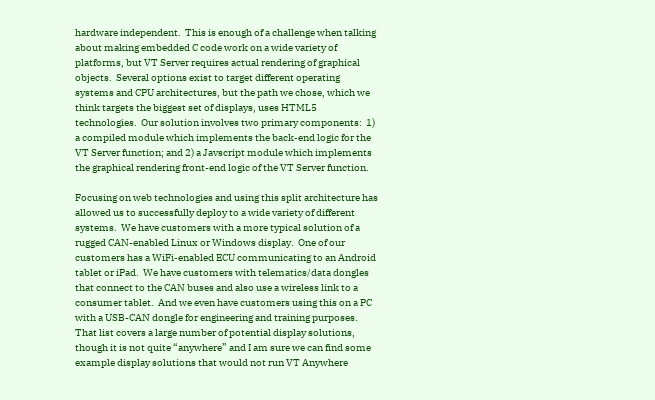hardware independent.  This is enough of a challenge when talking about making embedded C code work on a wide variety of platforms, but VT Server requires actual rendering of graphical objects.  Several options exist to target different operating systems and CPU architectures, but the path we chose, which we think targets the biggest set of displays, uses HTML5 technologies.  Our solution involves two primary components:  1) a compiled module which implements the back-end logic for the VT Server function; and 2) a Javscript module which implements the graphical rendering front-end logic of the VT Server function.

Focusing on web technologies and using this split architecture has allowed us to successfully deploy to a wide variety of different systems.  We have customers with a more typical solution of a rugged CAN-enabled Linux or Windows display.  One of our customers has a WiFi-enabled ECU communicating to an Android tablet or iPad.  We have customers with telematics/data dongles that connect to the CAN buses and also use a wireless link to a consumer tablet.  And we even have customers using this on a PC with a USB-CAN dongle for engineering and training purposes.  That list covers a large number of potential display solutions, though it is not quite “anywhere” and I am sure we can find some example display solutions that would not run VT Anywhere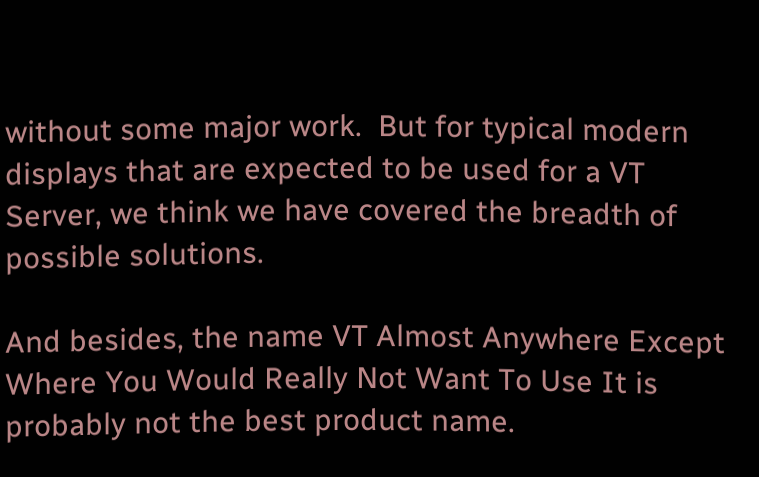without some major work.  But for typical modern displays that are expected to be used for a VT Server, we think we have covered the breadth of possible solutions.

And besides, the name VT Almost Anywhere Except Where You Would Really Not Want To Use It is probably not the best product name.